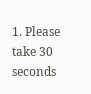1. Please take 30 seconds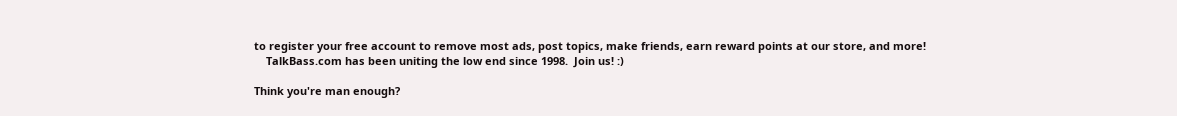to register your free account to remove most ads, post topics, make friends, earn reward points at our store, and more!
    TalkBass.com has been uniting the low end since 1998.  Join us! :)

Think you're man enough?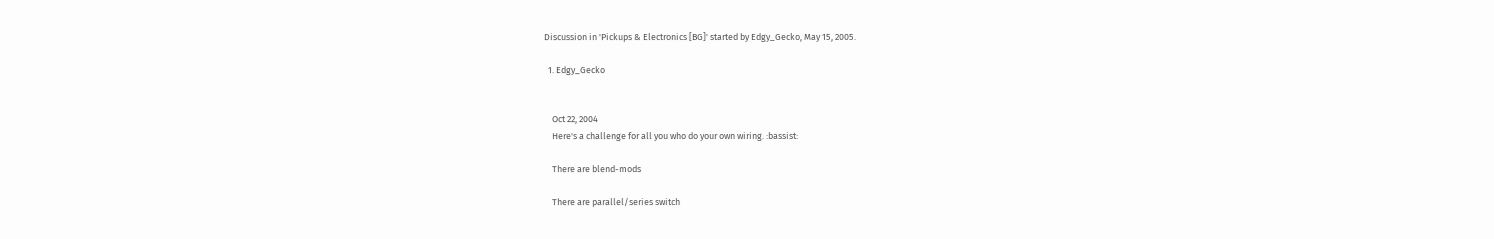Discussion in 'Pickups & Electronics [BG]' started by Edgy_Gecko, May 15, 2005.

  1. Edgy_Gecko


    Oct 22, 2004
    Here's a challenge for all you who do your own wiring. :bassist:

    There are blend-mods

    There are parallel/series switch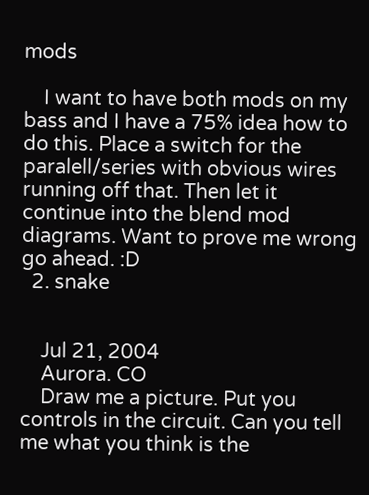mods

    I want to have both mods on my bass and I have a 75% idea how to do this. Place a switch for the paralell/series with obvious wires running off that. Then let it continue into the blend mod diagrams. Want to prove me wrong go ahead. :D
  2. snake


    Jul 21, 2004
    Aurora. CO
    Draw me a picture. Put you controls in the circuit. Can you tell me what you think is the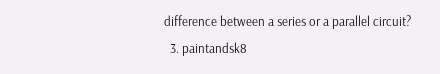difference between a series or a parallel circuit?
  3. paintandsk8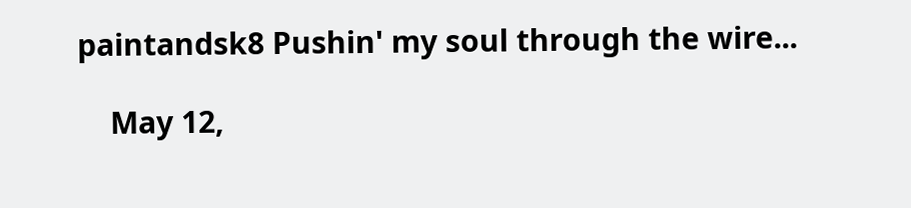paintandsk8 Pushin' my soul through the wire...

    May 12,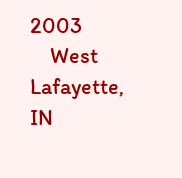2003
    West Lafayette, IN